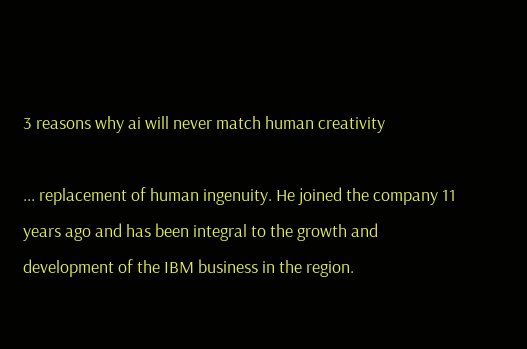3 reasons why ai will never match human creativity

... replacement of human ingenuity. He joined the company 11 years ago and has been integral to the growth and development of the IBM business in the region.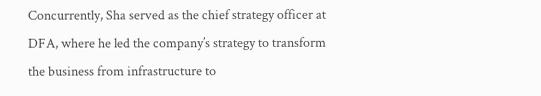Concurrently, Sha served as the chief strategy officer at DFA, where he led the company’s strategy to transform the business from infrastructure to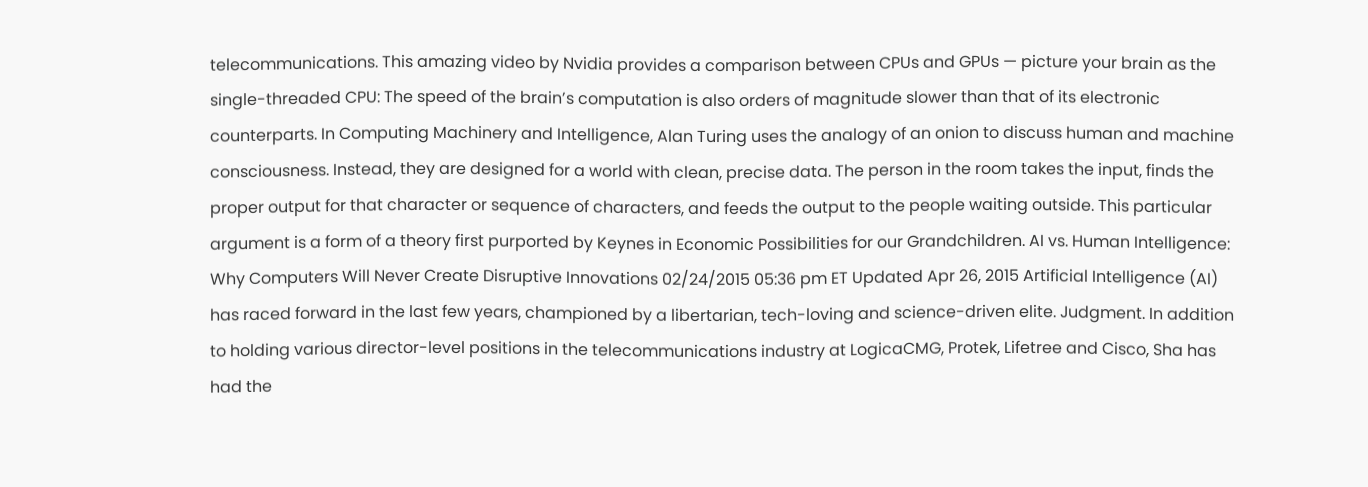telecommunications. This amazing video by Nvidia provides a comparison between CPUs and GPUs — picture your brain as the single-threaded CPU: The speed of the brain’s computation is also orders of magnitude slower than that of its electronic counterparts. In Computing Machinery and Intelligence, Alan Turing uses the analogy of an onion to discuss human and machine consciousness. Instead, they are designed for a world with clean, precise data. The person in the room takes the input, finds the proper output for that character or sequence of characters, and feeds the output to the people waiting outside. This particular argument is a form of a theory first purported by Keynes in Economic Possibilities for our Grandchildren. AI vs. Human Intelligence: Why Computers Will Never Create Disruptive Innovations 02/24/2015 05:36 pm ET Updated Apr 26, 2015 Artificial Intelligence (AI) has raced forward in the last few years, championed by a libertarian, tech-loving and science-driven elite. Judgment. In addition to holding various director-level positions in the telecommunications industry at LogicaCMG, Protek, Lifetree and Cisco, Sha has had the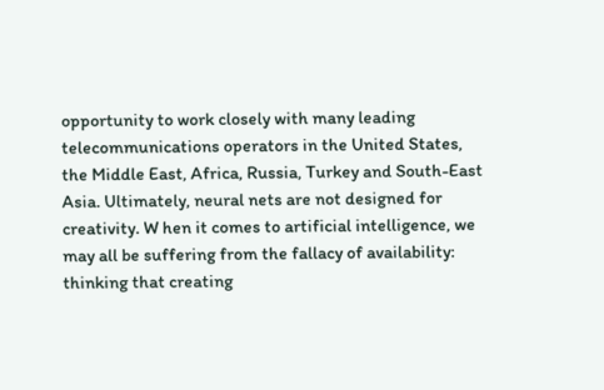opportunity to work closely with many leading telecommunications operators in the United States, the Middle East, Africa, Russia, Turkey and South-East Asia. Ultimately, neural nets are not designed for creativity. W hen it comes to artificial intelligence, we may all be suffering from the fallacy of availability: thinking that creating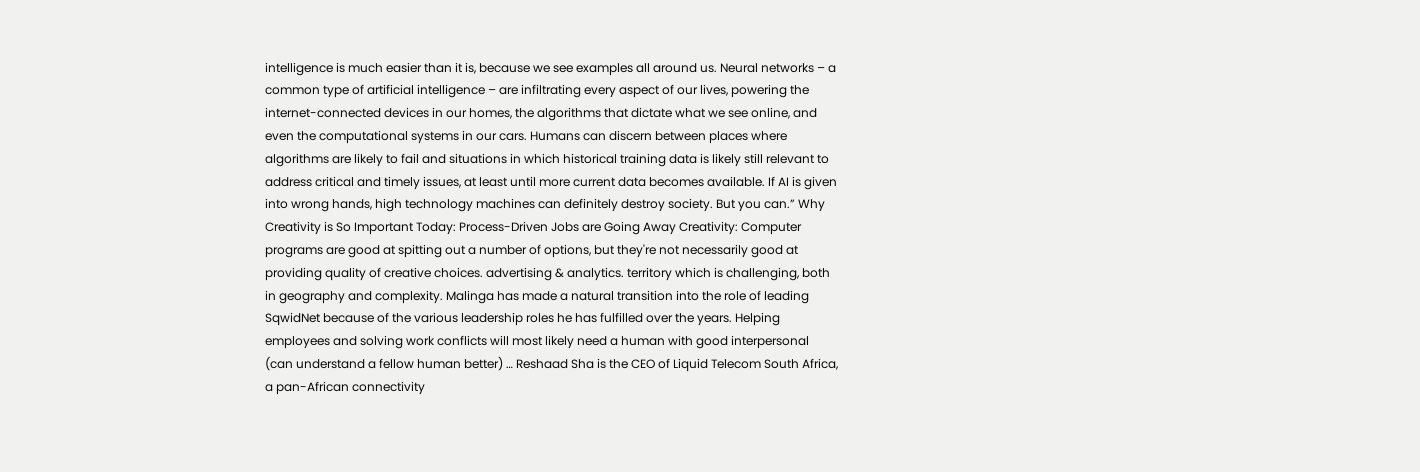intelligence is much easier than it is, because we see examples all around us. Neural networks – a common type of artificial intelligence – are infiltrating every aspect of our lives, powering the internet-connected devices in our homes, the algorithms that dictate what we see online, and even the computational systems in our cars. Humans can discern between places where algorithms are likely to fail and situations in which historical training data is likely still relevant to address critical and timely issues, at least until more current data becomes available. If AI is given into wrong hands, high technology machines can definitely destroy society. But you can.” Why Creativity is So Important Today: Process-Driven Jobs are Going Away Creativity: Computer programs are good at spitting out a number of options, but they're not necessarily good at providing quality of creative choices. advertising & analytics. territory which is challenging, both in geography and complexity. Malinga has made a natural transition into the role of leading SqwidNet because of the various leadership roles he has fulfilled over the years. Helping employees and solving work conflicts will most likely need a human with good interpersonal (can understand a fellow human better) … Reshaad Sha is the CEO of Liquid Telecom South Africa, a pan-African connectivity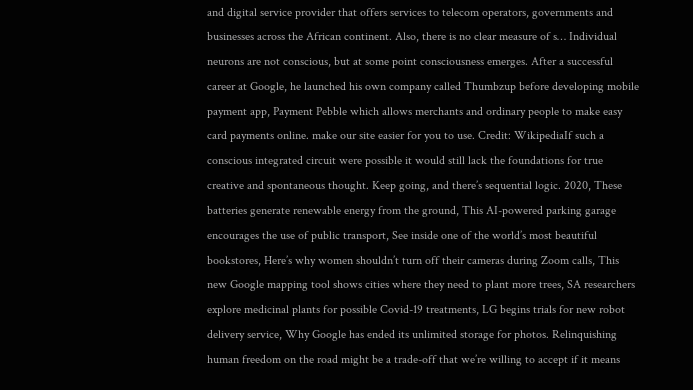and digital service provider that offers services to telecom operators, governments and businesses across the African continent. Also, there is no clear measure of s… Individual neurons are not conscious, but at some point consciousness emerges. After a successful career at Google, he launched his own company called Thumbzup before developing mobile payment app, Payment Pebble which allows merchants and ordinary people to make easy card payments online. make our site easier for you to use. Credit: WikipediaIf such a conscious integrated circuit were possible it would still lack the foundations for true creative and spontaneous thought. Keep going, and there’s sequential logic. 2020, These batteries generate renewable energy from the ground, This AI-powered parking garage encourages the use of public transport, See inside one of the world’s most beautiful bookstores, Here’s why women shouldn’t turn off their cameras during Zoom calls, This new Google mapping tool shows cities where they need to plant more trees, SA researchers explore medicinal plants for possible Covid-19 treatments, LG begins trials for new robot delivery service, Why Google has ended its unlimited storage for photos. Relinquishing human freedom on the road might be a trade-off that we’re willing to accept if it means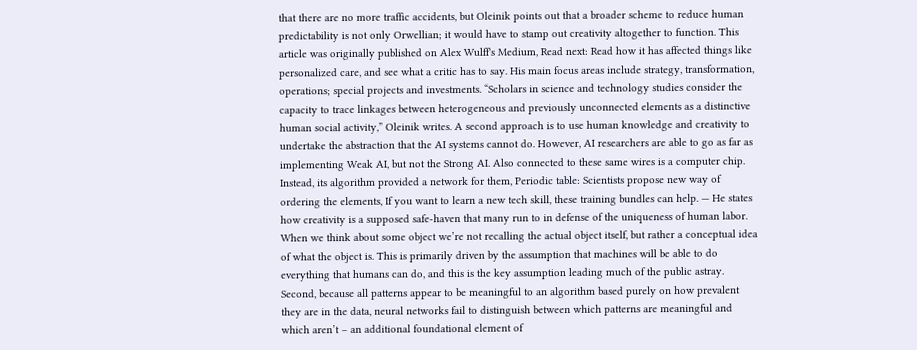that there are no more traffic accidents, but Oleinik points out that a broader scheme to reduce human predictability is not only Orwellian; it would have to stamp out creativity altogether to function. This article was originally published on Alex Wulff's Medium, Read next: Read how it has affected things like personalized care, and see what a critic has to say. His main focus areas include strategy, transformation, operations; special projects and investments. “Scholars in science and technology studies consider the capacity to trace linkages between heterogeneous and previously unconnected elements as a distinctive human social activity,” Oleinik writes. A second approach is to use human knowledge and creativity to undertake the abstraction that the AI systems cannot do. However, AI researchers are able to go as far as implementing Weak AI, but not the Strong AI. Also connected to these same wires is a computer chip. Instead, its algorithm provided a network for them, Periodic table: Scientists propose new way of ordering the elements, If you want to learn a new tech skill, these training bundles can help. — He states how creativity is a supposed safe-haven that many run to in defense of the uniqueness of human labor. When we think about some object we’re not recalling the actual object itself, but rather a conceptual idea of what the object is. This is primarily driven by the assumption that machines will be able to do everything that humans can do, and this is the key assumption leading much of the public astray. Second, because all patterns appear to be meaningful to an algorithm based purely on how prevalent they are in the data, neural networks fail to distinguish between which patterns are meaningful and which aren’t – an additional foundational element of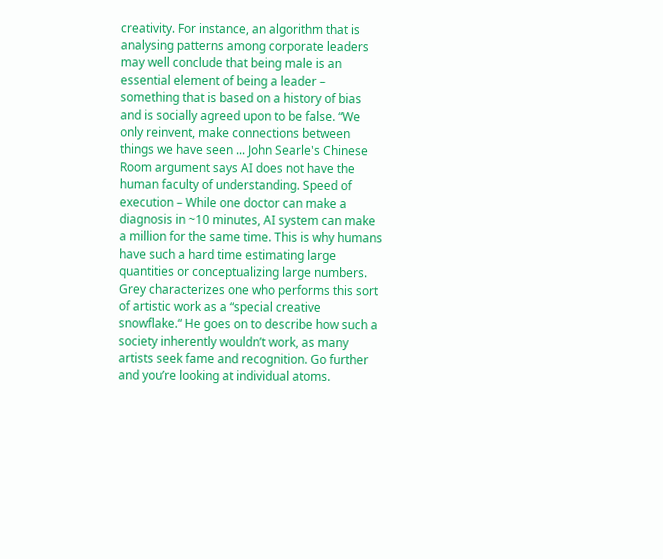creativity. For instance, an algorithm that is analysing patterns among corporate leaders may well conclude that being male is an essential element of being a leader – something that is based on a history of bias and is socially agreed upon to be false. “We only reinvent, make connections between things we have seen ... John Searle's Chinese Room argument says AI does not have the human faculty of understanding. Speed of execution – While one doctor can make a diagnosis in ~10 minutes, AI system can make a million for the same time. This is why humans have such a hard time estimating large quantities or conceptualizing large numbers. Grey characterizes one who performs this sort of artistic work as a “special creative snowflake.“ He goes on to describe how such a society inherently wouldn’t work, as many artists seek fame and recognition. Go further and you’re looking at individual atoms.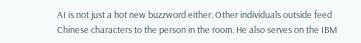AI is not just a hot new buzzword either. Other individuals outside feed Chinese characters to the person in the room. He also serves on the IBM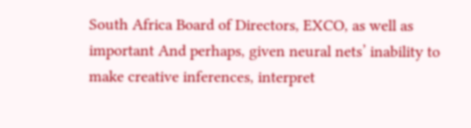South Africa Board of Directors, EXCO, as well as important And perhaps, given neural nets’ inability to make creative inferences, interpret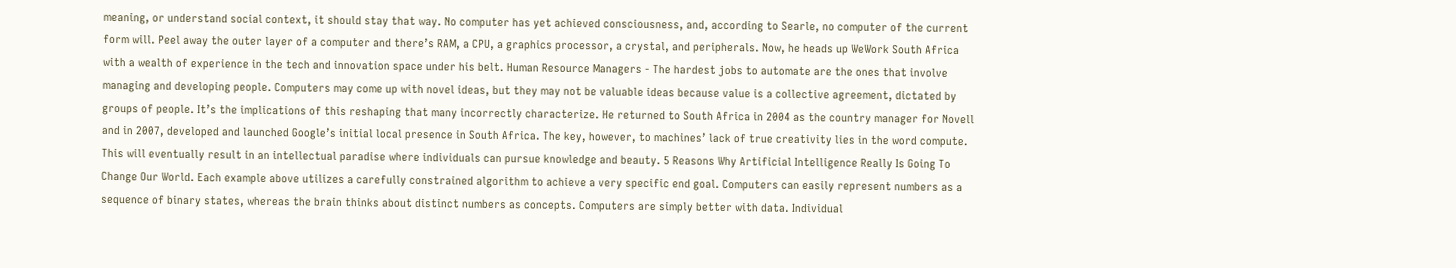meaning, or understand social context, it should stay that way. No computer has yet achieved consciousness, and, according to Searle, no computer of the current form will. Peel away the outer layer of a computer and there’s RAM, a CPU, a graphics processor, a crystal, and peripherals. Now, he heads up WeWork South Africa with a wealth of experience in the tech and innovation space under his belt. Human Resource Managers - The hardest jobs to automate are the ones that involve managing and developing people. Computers may come up with novel ideas, but they may not be valuable ideas because value is a collective agreement, dictated by groups of people. It’s the implications of this reshaping that many incorrectly characterize. He returned to South Africa in 2004 as the country manager for Novell and in 2007, developed and launched Google’s initial local presence in South Africa. The key, however, to machines’ lack of true creativity lies in the word compute. This will eventually result in an intellectual paradise where individuals can pursue knowledge and beauty. 5 Reasons Why Artificial Intelligence Really Is Going To Change Our World. Each example above utilizes a carefully constrained algorithm to achieve a very specific end goal. Computers can easily represent numbers as a sequence of binary states, whereas the brain thinks about distinct numbers as concepts. Computers are simply better with data. Individual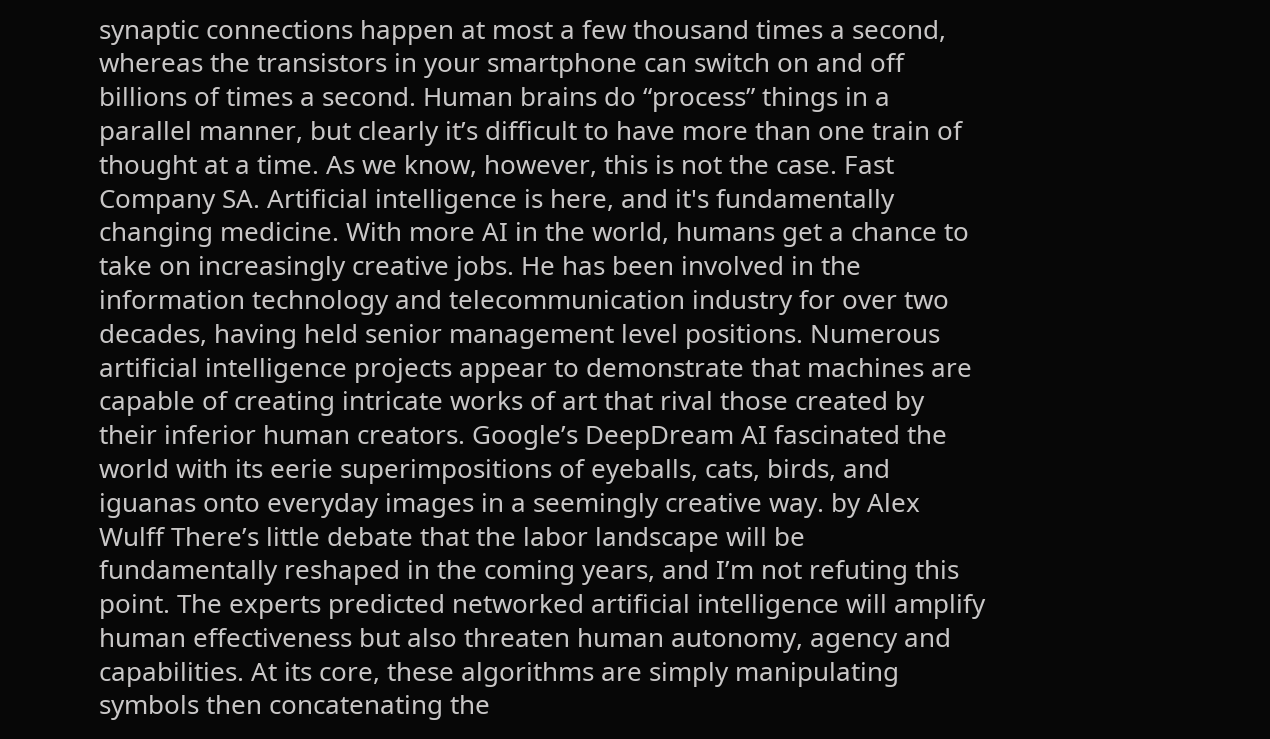synaptic connections happen at most a few thousand times a second, whereas the transistors in your smartphone can switch on and off billions of times a second. Human brains do “process” things in a parallel manner, but clearly it’s difficult to have more than one train of thought at a time. As we know, however, this is not the case. Fast Company SA. Artificial intelligence is here, and it's fundamentally changing medicine. With more AI in the world, humans get a chance to take on increasingly creative jobs. He has been involved in the information technology and telecommunication industry for over two decades, having held senior management level positions. Numerous artificial intelligence projects appear to demonstrate that machines are capable of creating intricate works of art that rival those created by their inferior human creators. Google’s DeepDream AI fascinated the world with its eerie superimpositions of eyeballs, cats, birds, and iguanas onto everyday images in a seemingly creative way. by Alex Wulff There’s little debate that the labor landscape will be fundamentally reshaped in the coming years, and I’m not refuting this point. The experts predicted networked artificial intelligence will amplify human effectiveness but also threaten human autonomy, agency and capabilities. At its core, these algorithms are simply manipulating symbols then concatenating the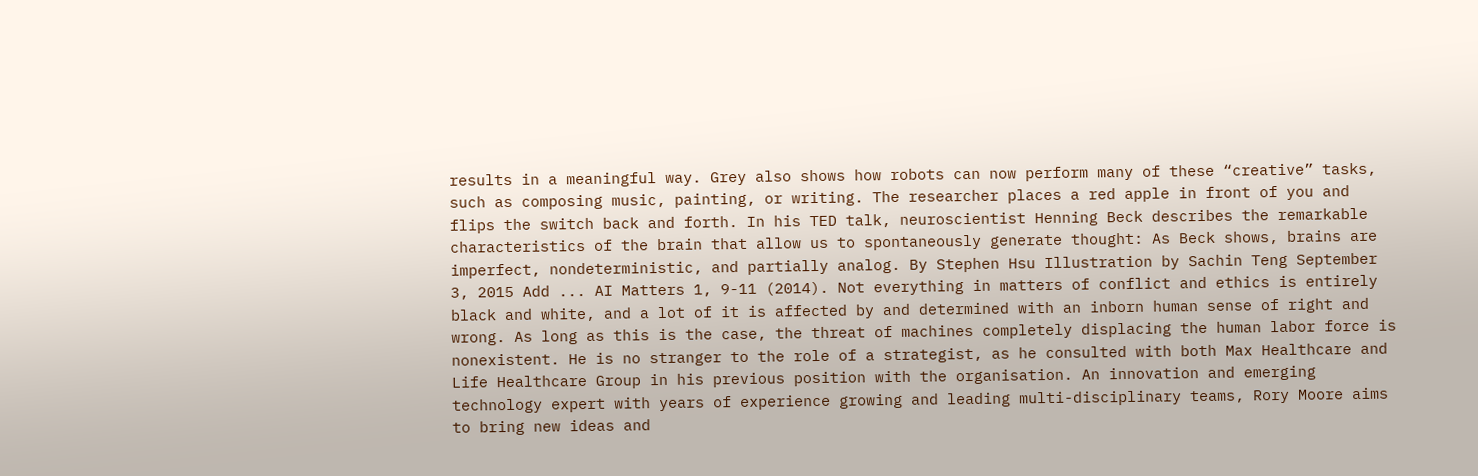results in a meaningful way. Grey also shows how robots can now perform many of these “creative” tasks, such as composing music, painting, or writing. The researcher places a red apple in front of you and flips the switch back and forth. In his TED talk, neuroscientist Henning Beck describes the remarkable characteristics of the brain that allow us to spontaneously generate thought: As Beck shows, brains are imperfect, nondeterministic, and partially analog. By Stephen Hsu Illustration by Sachin Teng September 3, 2015 Add ... AI Matters 1, 9-11 (2014). Not everything in matters of conflict and ethics is entirely black and white, and a lot of it is affected by and determined with an inborn human sense of right and wrong. As long as this is the case, the threat of machines completely displacing the human labor force is nonexistent. He is no stranger to the role of a strategist, as he consulted with both Max Healthcare and Life Healthcare Group in his previous position with the organisation. An innovation and emerging technology expert with years of experience growing and leading multi-disciplinary teams, Rory Moore aims to bring new ideas and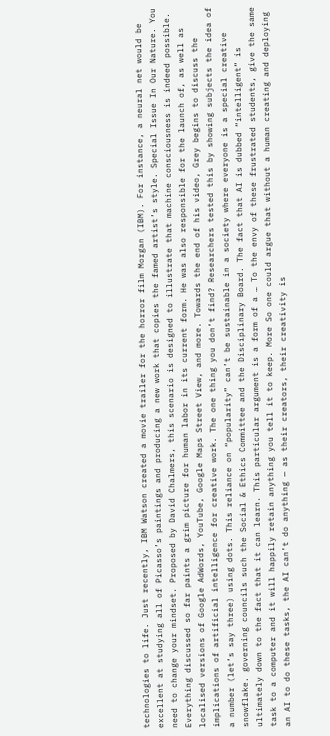technologies to life. Just recently, IBM Watson created a movie trailer for the horror film Morgan (IBM). For instance, a neural net would be excellent at studying all of Picasso’s paintings and producing a new work that copies the famed artist’s style. Special Issue In Our Nature. You need to change your mindset. Proposed by David Chalmers, this scenario is designed to illustrate that machine consciousness is indeed possible. Everything discussed so far paints a grim picture for human labor in its current form. He was also responsible for the launch of, as well as localised versions of Google AdWords, YouTube, Google Maps Street View, and more. Towards the end of his video, Grey begins to discuss the implications of artificial intelligence for creative work. The one thing you don’t find? Researchers tested this by showing subjects the idea of a number (let’s say three) using dots. This reliance on “popularity” can’t be sustainable in a society where everyone is a special creative snowflake. governing councils such the Social & Ethics Committee and the Disciplinary Board. The fact that AI is dubbed “intelligent” is ultimately down to the fact that it can learn. This particular argument is a form of a … To the envy of these frustrated students, give the same task to a computer and it will happily retain anything you tell it to keep. More So one could argue that without a human creating and deploying an AI to do these tasks, the AI can’t do anything — as their creators, their creativity is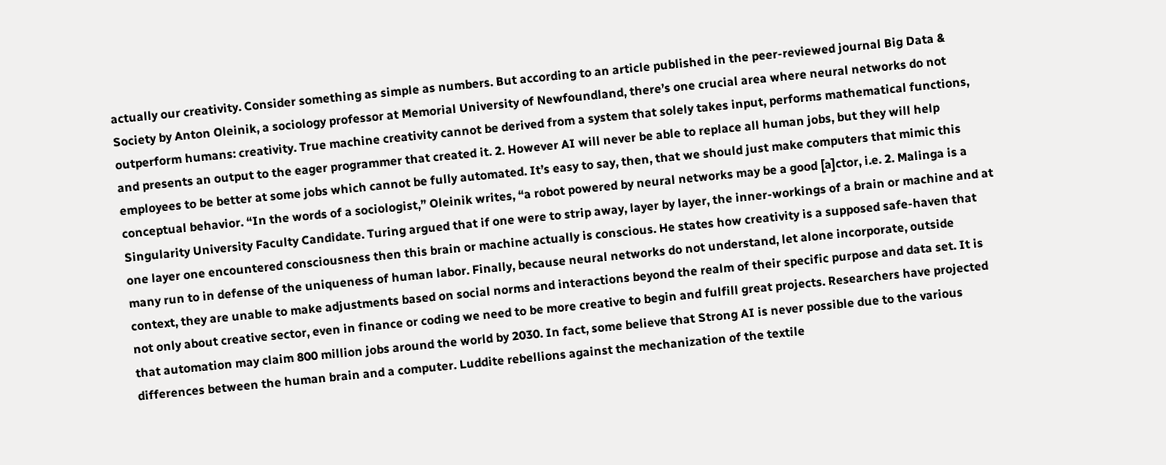actually our creativity. Consider something as simple as numbers. But according to an article published in the peer-reviewed journal Big Data & Society by Anton Oleinik, a sociology professor at Memorial University of Newfoundland, there’s one crucial area where neural networks do not outperform humans: creativity. True machine creativity cannot be derived from a system that solely takes input, performs mathematical functions, and presents an output to the eager programmer that created it. 2. However AI will never be able to replace all human jobs, but they will help employees to be better at some jobs which cannot be fully automated. It’s easy to say, then, that we should just make computers that mimic this conceptual behavior. “In the words of a sociologist,” Oleinik writes, “a robot powered by neural networks may be a good [a]ctor, i.e. 2. Malinga is a Singularity University Faculty Candidate. Turing argued that if one were to strip away, layer by layer, the inner-workings of a brain or machine and at one layer one encountered consciousness then this brain or machine actually is conscious. He states how creativity is a supposed safe-haven that many run to in defense of the uniqueness of human labor. Finally, because neural networks do not understand, let alone incorporate, outside context, they are unable to make adjustments based on social norms and interactions beyond the realm of their specific purpose and data set. It is not only about creative sector, even in finance or coding we need to be more creative to begin and fulfill great projects. Researchers have projected that automation may claim 800 million jobs around the world by 2030. In fact, some believe that Strong AI is never possible due to the various differences between the human brain and a computer. Luddite rebellions against the mechanization of the textile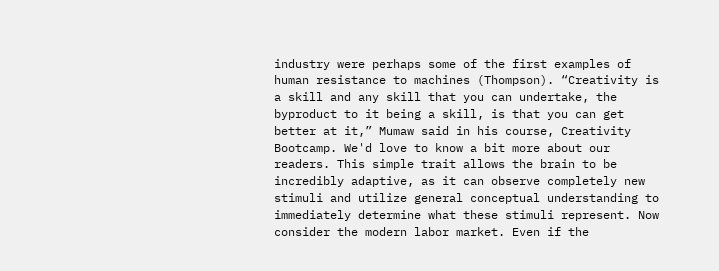industry were perhaps some of the first examples of human resistance to machines (Thompson). “Creativity is a skill and any skill that you can undertake, the byproduct to it being a skill, is that you can get better at it,” Mumaw said in his course, Creativity Bootcamp. We'd love to know a bit more about our readers. This simple trait allows the brain to be incredibly adaptive, as it can observe completely new stimuli and utilize general conceptual understanding to immediately determine what these stimuli represent. Now consider the modern labor market. Even if the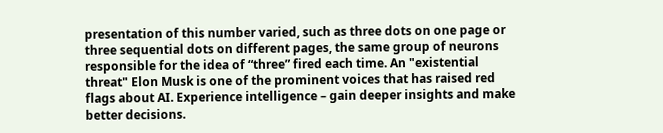presentation of this number varied, such as three dots on one page or three sequential dots on different pages, the same group of neurons responsible for the idea of “three” fired each time. An "existential threat" Elon Musk is one of the prominent voices that has raised red flags about AI. Experience intelligence – gain deeper insights and make better decisions.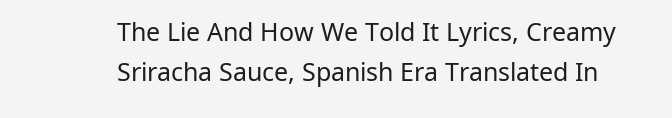The Lie And How We Told It Lyrics, Creamy Sriracha Sauce, Spanish Era Translated In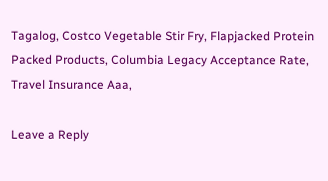Tagalog, Costco Vegetable Stir Fry, Flapjacked Protein Packed Products, Columbia Legacy Acceptance Rate, Travel Insurance Aaa,

Leave a Reply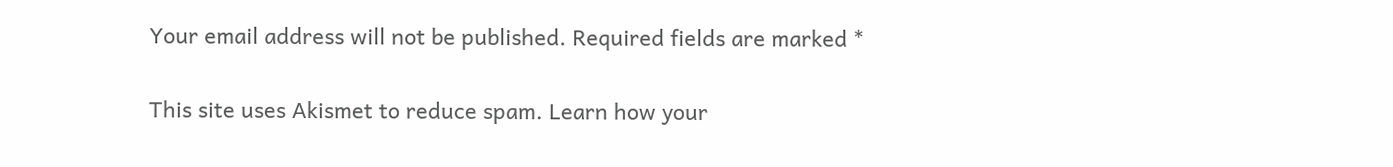Your email address will not be published. Required fields are marked *

This site uses Akismet to reduce spam. Learn how your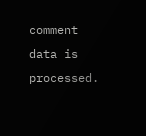comment data is processed.